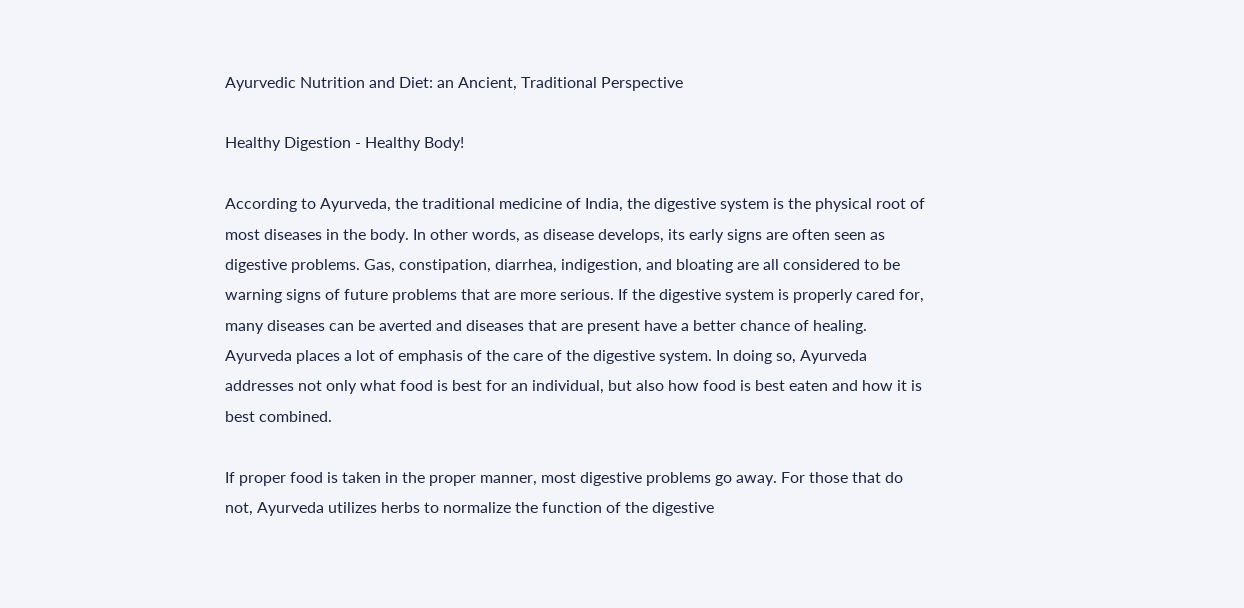Ayurvedic Nutrition and Diet: an Ancient, Traditional Perspective

Healthy Digestion - Healthy Body!

According to Ayurveda, the traditional medicine of India, the digestive system is the physical root of most diseases in the body. In other words, as disease develops, its early signs are often seen as digestive problems. Gas, constipation, diarrhea, indigestion, and bloating are all considered to be warning signs of future problems that are more serious. If the digestive system is properly cared for, many diseases can be averted and diseases that are present have a better chance of healing. Ayurveda places a lot of emphasis of the care of the digestive system. In doing so, Ayurveda addresses not only what food is best for an individual, but also how food is best eaten and how it is best combined.

If proper food is taken in the proper manner, most digestive problems go away. For those that do not, Ayurveda utilizes herbs to normalize the function of the digestive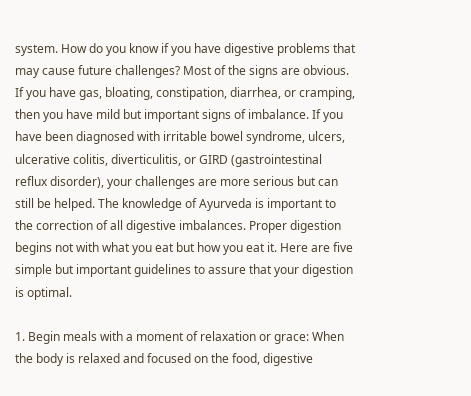system. How do you know if you have digestive problems that may cause future challenges? Most of the signs are obvious. If you have gas, bloating, constipation, diarrhea, or cramping, then you have mild but important signs of imbalance. If you have been diagnosed with irritable bowel syndrome, ulcers, ulcerative colitis, diverticulitis, or GIRD (gastrointestinal reflux disorder), your challenges are more serious but can still be helped. The knowledge of Ayurveda is important to the correction of all digestive imbalances. Proper digestion begins not with what you eat but how you eat it. Here are five simple but important guidelines to assure that your digestion is optimal.

1. Begin meals with a moment of relaxation or grace: When the body is relaxed and focused on the food, digestive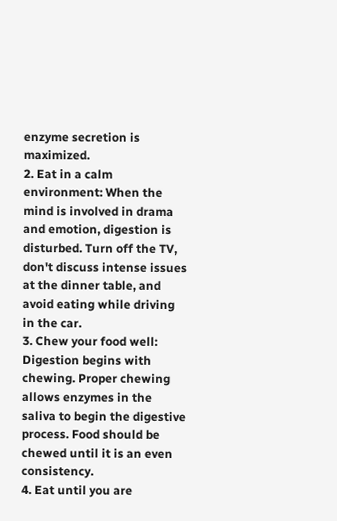enzyme secretion is maximized.
2. Eat in a calm environment: When the mind is involved in drama and emotion, digestion is disturbed. Turn off the TV, don't discuss intense issues at the dinner table, and avoid eating while driving in the car.
3. Chew your food well: Digestion begins with chewing. Proper chewing allows enzymes in the saliva to begin the digestive process. Food should be chewed until it is an even consistency.
4. Eat until you are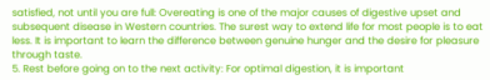satisfied, not until you are full: Overeating is one of the major causes of digestive upset and subsequent disease in Western countries. The surest way to extend life for most people is to eat less. It is important to learn the difference between genuine hunger and the desire for pleasure through taste.
5. Rest before going on to the next activity: For optimal digestion, it is important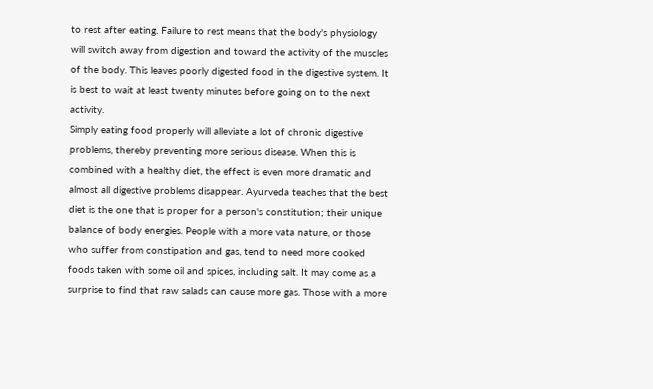to rest after eating. Failure to rest means that the body's physiology will switch away from digestion and toward the activity of the muscles of the body. This leaves poorly digested food in the digestive system. It is best to wait at least twenty minutes before going on to the next activity.
Simply eating food properly will alleviate a lot of chronic digestive problems, thereby preventing more serious disease. When this is combined with a healthy diet, the effect is even more dramatic and almost all digestive problems disappear. Ayurveda teaches that the best diet is the one that is proper for a person's constitution; their unique balance of body energies. People with a more vata nature, or those who suffer from constipation and gas, tend to need more cooked foods taken with some oil and spices, including salt. It may come as a surprise to find that raw salads can cause more gas. Those with a more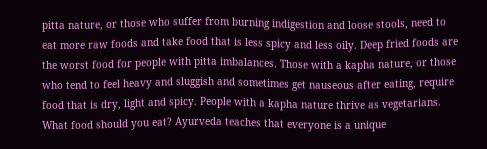pitta nature, or those who suffer from burning indigestion and loose stools, need to eat more raw foods and take food that is less spicy and less oily. Deep fried foods are the worst food for people with pitta imbalances. Those with a kapha nature, or those who tend to feel heavy and sluggish and sometimes get nauseous after eating, require food that is dry, light and spicy. People with a kapha nature thrive as vegetarians. What food should you eat? Ayurveda teaches that everyone is a unique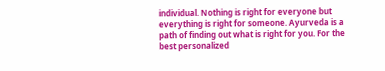individual. Nothing is right for everyone but everything is right for someone. Ayurveda is a path of finding out what is right for you. For the best personalized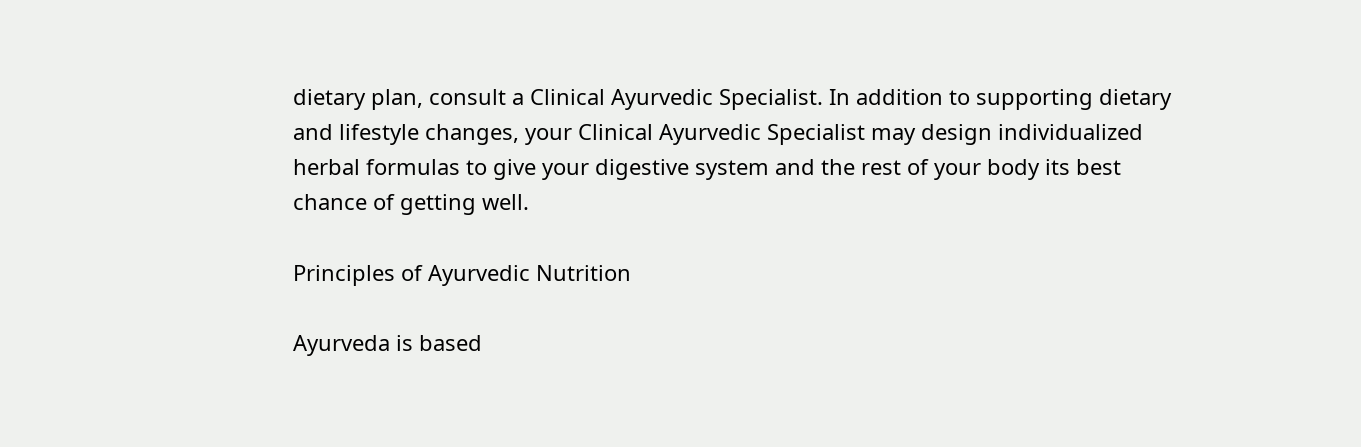dietary plan, consult a Clinical Ayurvedic Specialist. In addition to supporting dietary and lifestyle changes, your Clinical Ayurvedic Specialist may design individualized herbal formulas to give your digestive system and the rest of your body its best chance of getting well.

Principles of Ayurvedic Nutrition

Ayurveda is based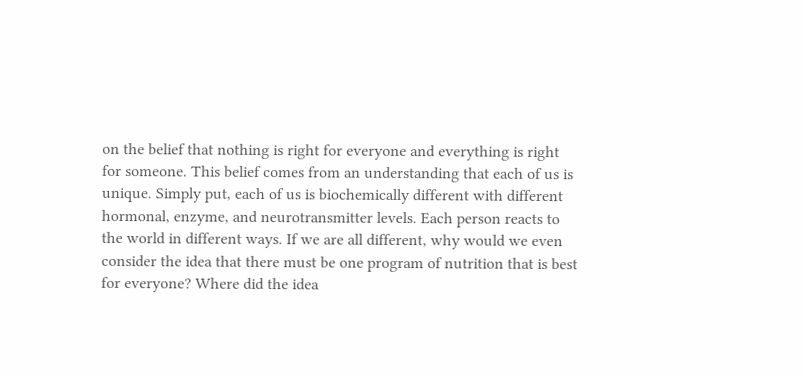on the belief that nothing is right for everyone and everything is right for someone. This belief comes from an understanding that each of us is unique. Simply put, each of us is biochemically different with different hormonal, enzyme, and neurotransmitter levels. Each person reacts to the world in different ways. If we are all different, why would we even consider the idea that there must be one program of nutrition that is best for everyone? Where did the idea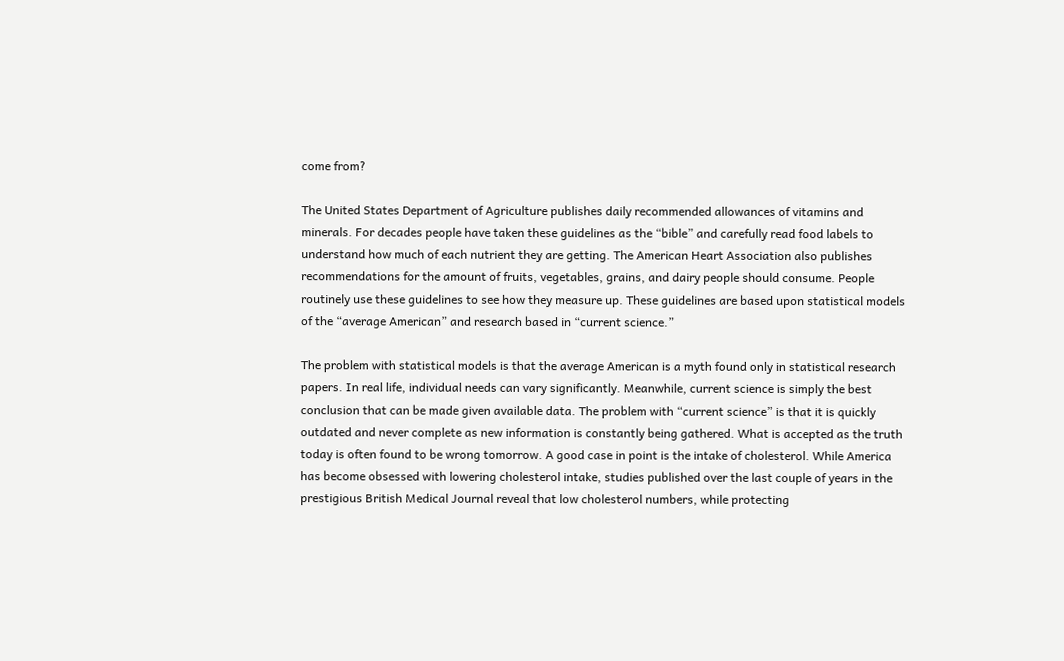come from?

The United States Department of Agriculture publishes daily recommended allowances of vitamins and minerals. For decades people have taken these guidelines as the “bible” and carefully read food labels to understand how much of each nutrient they are getting. The American Heart Association also publishes recommendations for the amount of fruits, vegetables, grains, and dairy people should consume. People routinely use these guidelines to see how they measure up. These guidelines are based upon statistical models of the “average American” and research based in “current science.”

The problem with statistical models is that the average American is a myth found only in statistical research papers. In real life, individual needs can vary significantly. Meanwhile, current science is simply the best conclusion that can be made given available data. The problem with “current science” is that it is quickly outdated and never complete as new information is constantly being gathered. What is accepted as the truth today is often found to be wrong tomorrow. A good case in point is the intake of cholesterol. While America has become obsessed with lowering cholesterol intake, studies published over the last couple of years in the prestigious British Medical Journal reveal that low cholesterol numbers, while protecting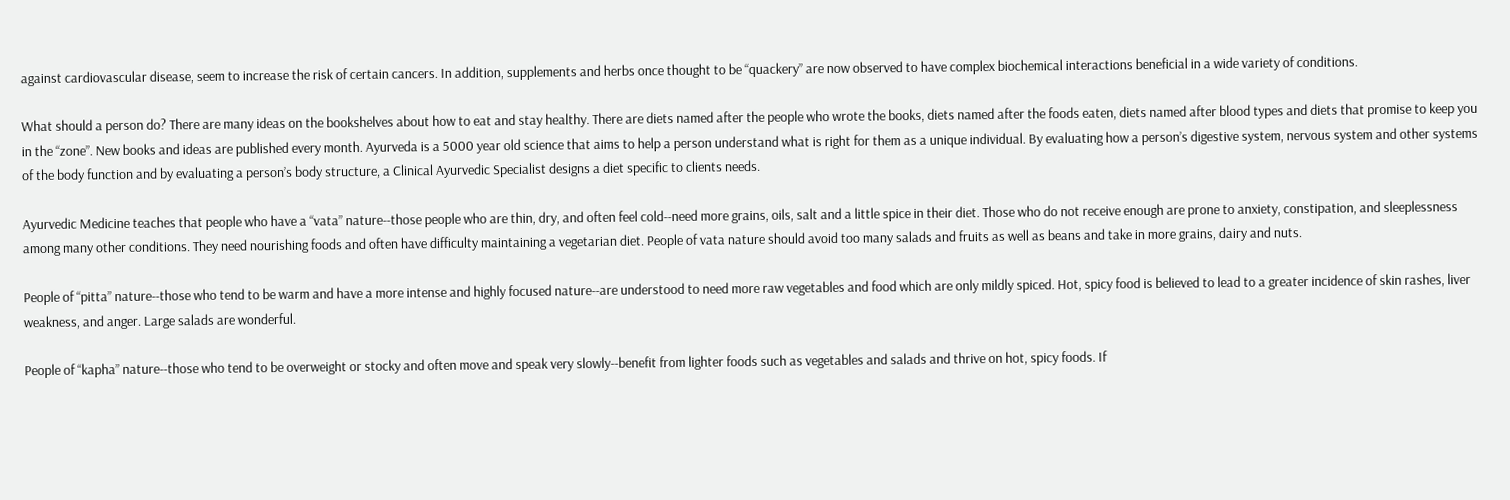against cardiovascular disease, seem to increase the risk of certain cancers. In addition, supplements and herbs once thought to be “quackery” are now observed to have complex biochemical interactions beneficial in a wide variety of conditions.

What should a person do? There are many ideas on the bookshelves about how to eat and stay healthy. There are diets named after the people who wrote the books, diets named after the foods eaten, diets named after blood types and diets that promise to keep you in the “zone”. New books and ideas are published every month. Ayurveda is a 5000 year old science that aims to help a person understand what is right for them as a unique individual. By evaluating how a person’s digestive system, nervous system and other systems of the body function and by evaluating a person’s body structure, a Clinical Ayurvedic Specialist designs a diet specific to clients needs.

Ayurvedic Medicine teaches that people who have a “vata” nature--those people who are thin, dry, and often feel cold--need more grains, oils, salt and a little spice in their diet. Those who do not receive enough are prone to anxiety, constipation, and sleeplessness among many other conditions. They need nourishing foods and often have difficulty maintaining a vegetarian diet. People of vata nature should avoid too many salads and fruits as well as beans and take in more grains, dairy and nuts.

People of “pitta” nature--those who tend to be warm and have a more intense and highly focused nature--are understood to need more raw vegetables and food which are only mildly spiced. Hot, spicy food is believed to lead to a greater incidence of skin rashes, liver weakness, and anger. Large salads are wonderful.

People of “kapha” nature--those who tend to be overweight or stocky and often move and speak very slowly--benefit from lighter foods such as vegetables and salads and thrive on hot, spicy foods. If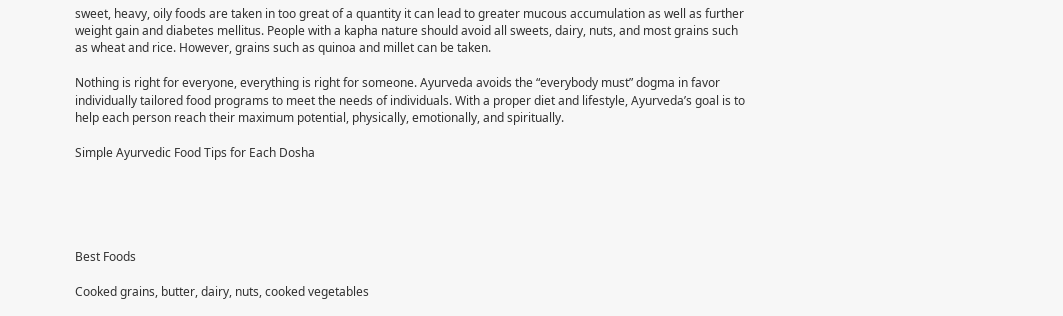sweet, heavy, oily foods are taken in too great of a quantity it can lead to greater mucous accumulation as well as further weight gain and diabetes mellitus. People with a kapha nature should avoid all sweets, dairy, nuts, and most grains such as wheat and rice. However, grains such as quinoa and millet can be taken.

Nothing is right for everyone, everything is right for someone. Ayurveda avoids the “everybody must” dogma in favor individually tailored food programs to meet the needs of individuals. With a proper diet and lifestyle, Ayurveda’s goal is to help each person reach their maximum potential, physically, emotionally, and spiritually.

Simple Ayurvedic Food Tips for Each Dosha





Best Foods

Cooked grains, butter, dairy, nuts, cooked vegetables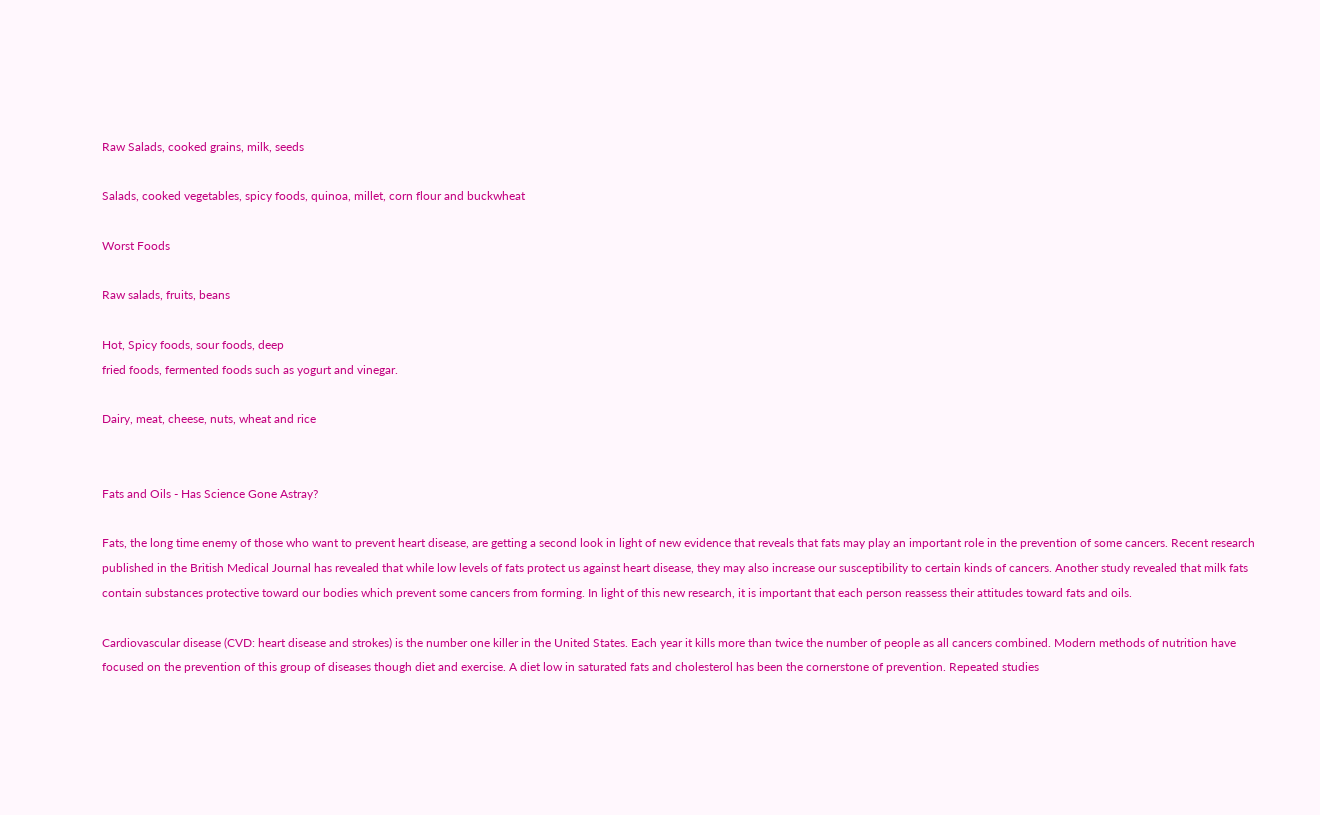Raw Salads, cooked grains, milk, seeds

Salads, cooked vegetables, spicy foods, quinoa, millet, corn flour and buckwheat

Worst Foods

Raw salads, fruits, beans

Hot, Spicy foods, sour foods, deep
fried foods, fermented foods such as yogurt and vinegar.

Dairy, meat, cheese, nuts, wheat and rice


Fats and Oils - Has Science Gone Astray?

Fats, the long time enemy of those who want to prevent heart disease, are getting a second look in light of new evidence that reveals that fats may play an important role in the prevention of some cancers. Recent research published in the British Medical Journal has revealed that while low levels of fats protect us against heart disease, they may also increase our susceptibility to certain kinds of cancers. Another study revealed that milk fats contain substances protective toward our bodies which prevent some cancers from forming. In light of this new research, it is important that each person reassess their attitudes toward fats and oils.

Cardiovascular disease (CVD: heart disease and strokes) is the number one killer in the United States. Each year it kills more than twice the number of people as all cancers combined. Modern methods of nutrition have focused on the prevention of this group of diseases though diet and exercise. A diet low in saturated fats and cholesterol has been the cornerstone of prevention. Repeated studies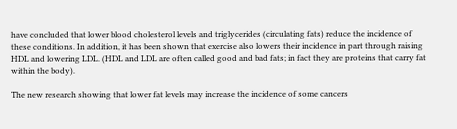have concluded that lower blood cholesterol levels and triglycerides (circulating fats) reduce the incidence of these conditions. In addition, it has been shown that exercise also lowers their incidence in part through raising HDL and lowering LDL. (HDL and LDL are often called good and bad fats; in fact they are proteins that carry fat within the body).

The new research showing that lower fat levels may increase the incidence of some cancers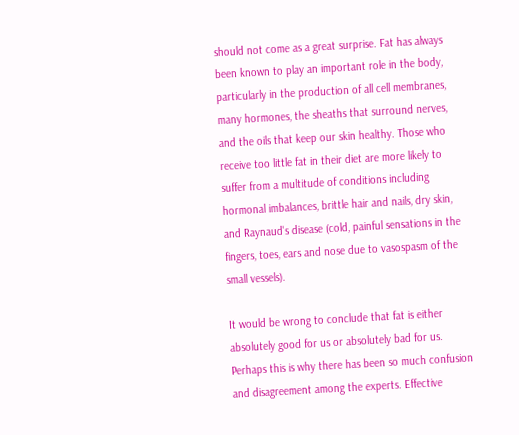should not come as a great surprise. Fat has always been known to play an important role in the body, particularly in the production of all cell membranes, many hormones, the sheaths that surround nerves, and the oils that keep our skin healthy. Those who receive too little fat in their diet are more likely to suffer from a multitude of conditions including hormonal imbalances, brittle hair and nails, dry skin, and Raynaud's disease (cold, painful sensations in the fingers, toes, ears and nose due to vasospasm of the small vessels).

It would be wrong to conclude that fat is either absolutely good for us or absolutely bad for us. Perhaps this is why there has been so much confusion and disagreement among the experts. Effective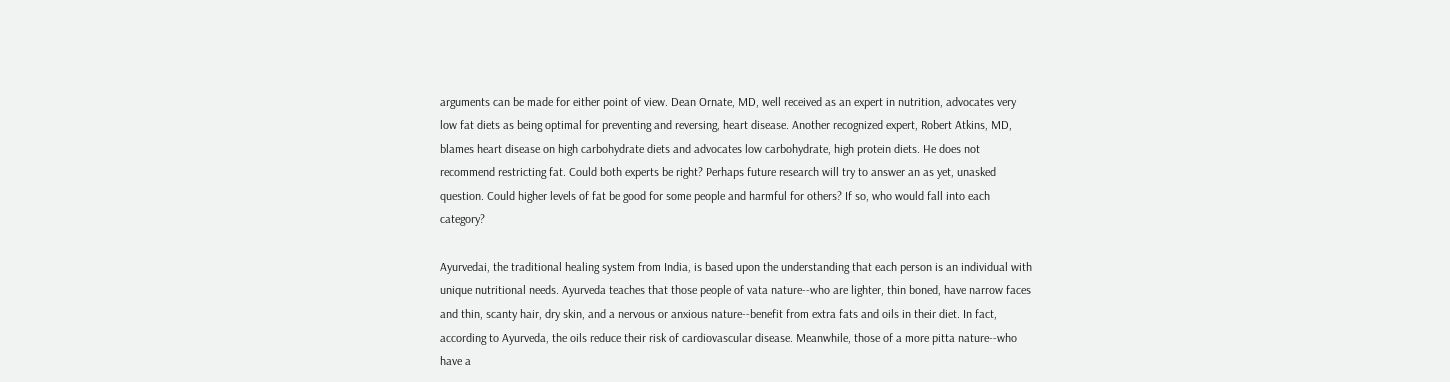arguments can be made for either point of view. Dean Ornate, MD, well received as an expert in nutrition, advocates very low fat diets as being optimal for preventing and reversing, heart disease. Another recognized expert, Robert Atkins, MD, blames heart disease on high carbohydrate diets and advocates low carbohydrate, high protein diets. He does not recommend restricting fat. Could both experts be right? Perhaps future research will try to answer an as yet, unasked question. Could higher levels of fat be good for some people and harmful for others? If so, who would fall into each category?

Ayurvedai, the traditional healing system from India, is based upon the understanding that each person is an individual with unique nutritional needs. Ayurveda teaches that those people of vata nature--who are lighter, thin boned, have narrow faces and thin, scanty hair, dry skin, and a nervous or anxious nature--benefit from extra fats and oils in their diet. In fact, according to Ayurveda, the oils reduce their risk of cardiovascular disease. Meanwhile, those of a more pitta nature--who have a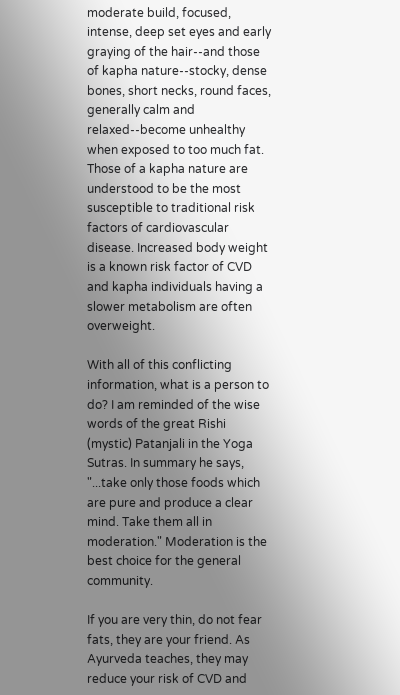moderate build, focused, intense, deep set eyes and early graying of the hair--and those of kapha nature--stocky, dense bones, short necks, round faces, generally calm and relaxed--become unhealthy when exposed to too much fat. Those of a kapha nature are understood to be the most susceptible to traditional risk factors of cardiovascular disease. Increased body weight is a known risk factor of CVD and kapha individuals having a slower metabolism are often overweight.

With all of this conflicting information, what is a person to do? I am reminded of the wise words of the great Rishi (mystic) Patanjali in the Yoga Sutras. In summary he says, "...take only those foods which are pure and produce a clear mind. Take them all in moderation." Moderation is the best choice for the general community.

If you are very thin, do not fear fats, they are your friend. As Ayurveda teaches, they may reduce your risk of CVD and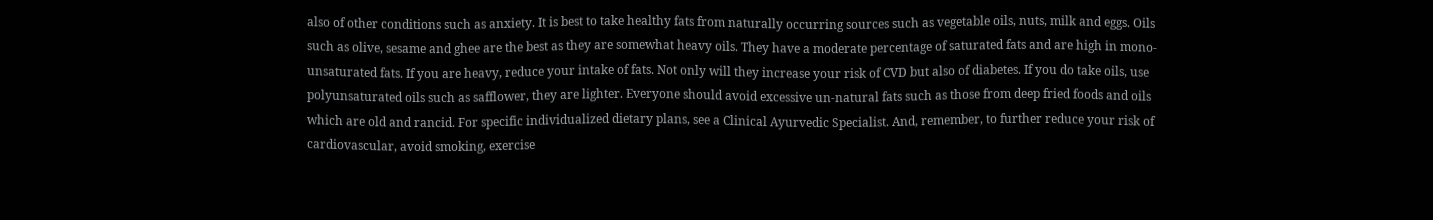also of other conditions such as anxiety. It is best to take healthy fats from naturally occurring sources such as vegetable oils, nuts, milk and eggs. Oils such as olive, sesame and ghee are the best as they are somewhat heavy oils. They have a moderate percentage of saturated fats and are high in mono-unsaturated fats. If you are heavy, reduce your intake of fats. Not only will they increase your risk of CVD but also of diabetes. If you do take oils, use polyunsaturated oils such as safflower, they are lighter. Everyone should avoid excessive un-natural fats such as those from deep fried foods and oils which are old and rancid. For specific individualized dietary plans, see a Clinical Ayurvedic Specialist. And, remember, to further reduce your risk of cardiovascular, avoid smoking, exercise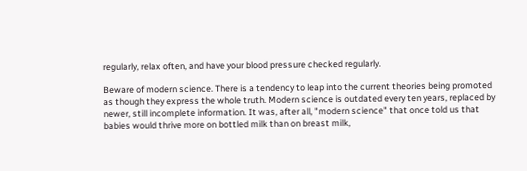regularly, relax often, and have your blood pressure checked regularly.

Beware of modern science. There is a tendency to leap into the current theories being promoted as though they express the whole truth. Modern science is outdated every ten years, replaced by newer, still incomplete information. It was, after all, "modern science" that once told us that babies would thrive more on bottled milk than on breast milk,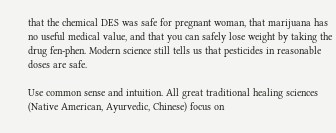that the chemical DES was safe for pregnant woman, that marijuana has no useful medical value, and that you can safely lose weight by taking the drug fen-phen. Modern science still tells us that pesticides in reasonable doses are safe.

Use common sense and intuition. All great traditional healing sciences (Native American, Ayurvedic, Chinese) focus on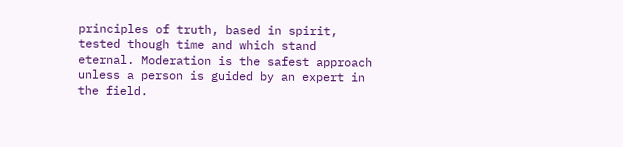principles of truth, based in spirit, tested though time and which stand eternal. Moderation is the safest approach unless a person is guided by an expert in the field.